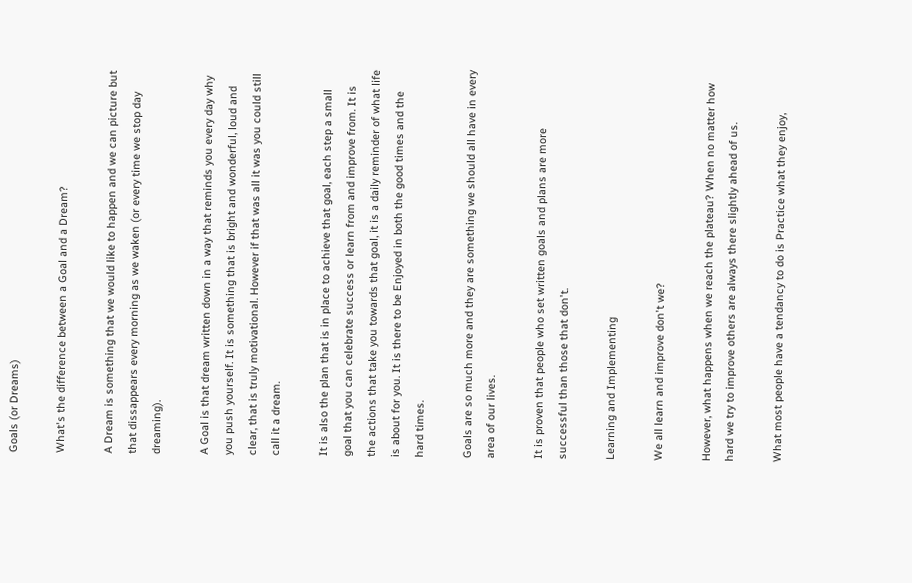Goals (or Dreams)

What's the difference between a Goal and a Dream?

A Dream is something that we would like to happen and we can picture but that dissappears every morning as we waken (or every time we stop day dreaming).

A Goal is that dream written down in a way that reminds you every day why you push yourself. It is something that is bright and wonderful, loud and clear, that is truly motivational. However if that was all it was you could still call it a dream.

It is also the plan that is in place to achieve that goal, each step a small goal that you can celebrate success or learn from and improve from. It is the actions that take you towards that goal, it is a daily reminder of what life is about for you. It is there to be Enjoyed in both the good times and the hard times.

Goals are so much more and they are something we should all have in every area of our lives.

It is proven that people who set written goals and plans are more successful than those that don't.

Learning and Implementing

We all learn and improve don't we?

However, what happens when we reach the plateau? When no matter how hard we try to improve others are always there slightly ahead of us.

What most people have a tendancy to do is Practice what they enjoy,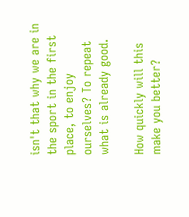isn't that why we are in the sport in the first place, to enjoy ourselves? To repeat what is already good.

How quickly will this make you better?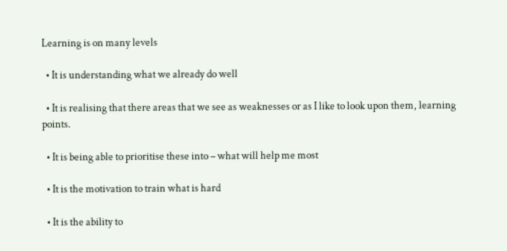Learning is on many levels

  • It is understanding what we already do well

  • It is realising that there areas that we see as weaknesses or as I like to look upon them, learning points.

  • It is being able to prioritise these into – what will help me most

  • It is the motivation to train what is hard

  • It is the ability to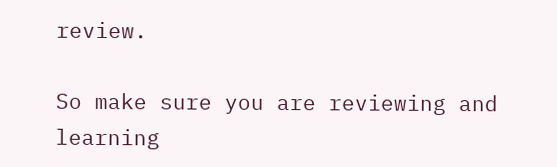review.

So make sure you are reviewing and learning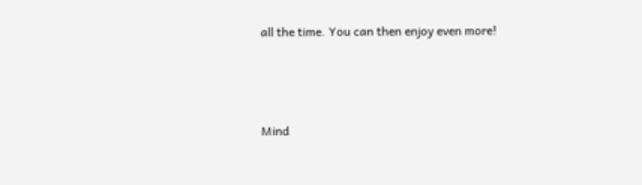all the time. You can then enjoy even more!



Mind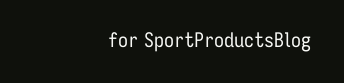for SportProductsBlog